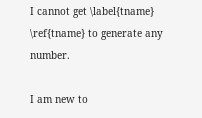I cannot get \label{tname} \ref{tname} to generate any number.

I am new to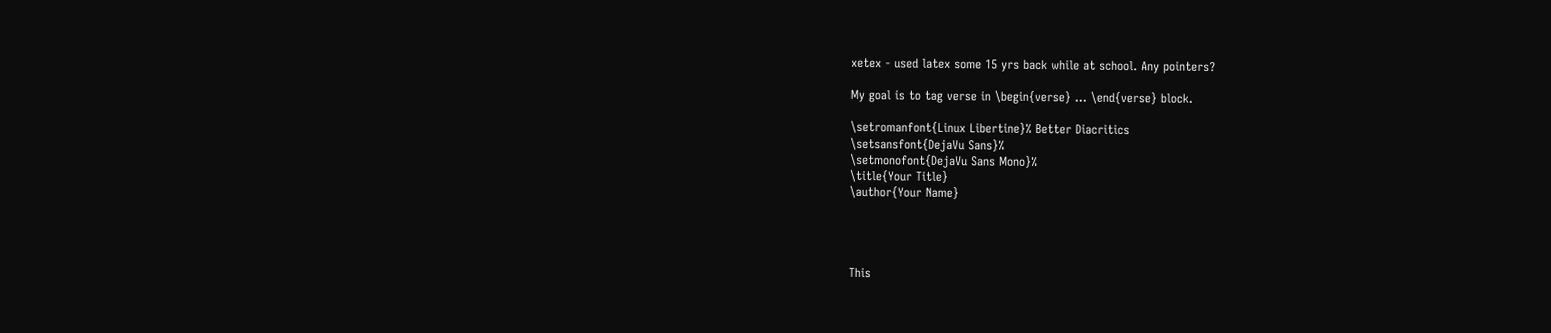xetex - used latex some 15 yrs back while at school. Any pointers?

My goal is to tag verse in \begin{verse} ... \end{verse} block.

\setromanfont{Linux Libertine}% Better Diacritics
\setsansfont{DejaVu Sans}%
\setmonofont{DejaVu Sans Mono}%
\title{Your Title}
\author{Your Name}




This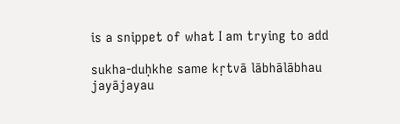is a snippet of what I am trying to add

sukha-duḥkhe same kṛtvā lābhālābhau jayājayau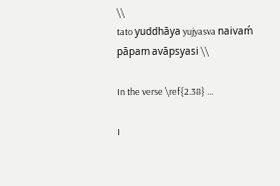\\
tato yuddhāya yujyasva naivaḿ pāpam avāpsyasi \\

In the verse \ref{2.38} ...

I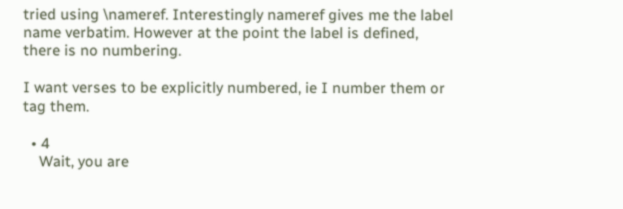tried using \nameref. Interestingly nameref gives me the label name verbatim. However at the point the label is defined, there is no numbering.

I want verses to be explicitly numbered, ie I number them or tag them.

  • 4
    Wait, you are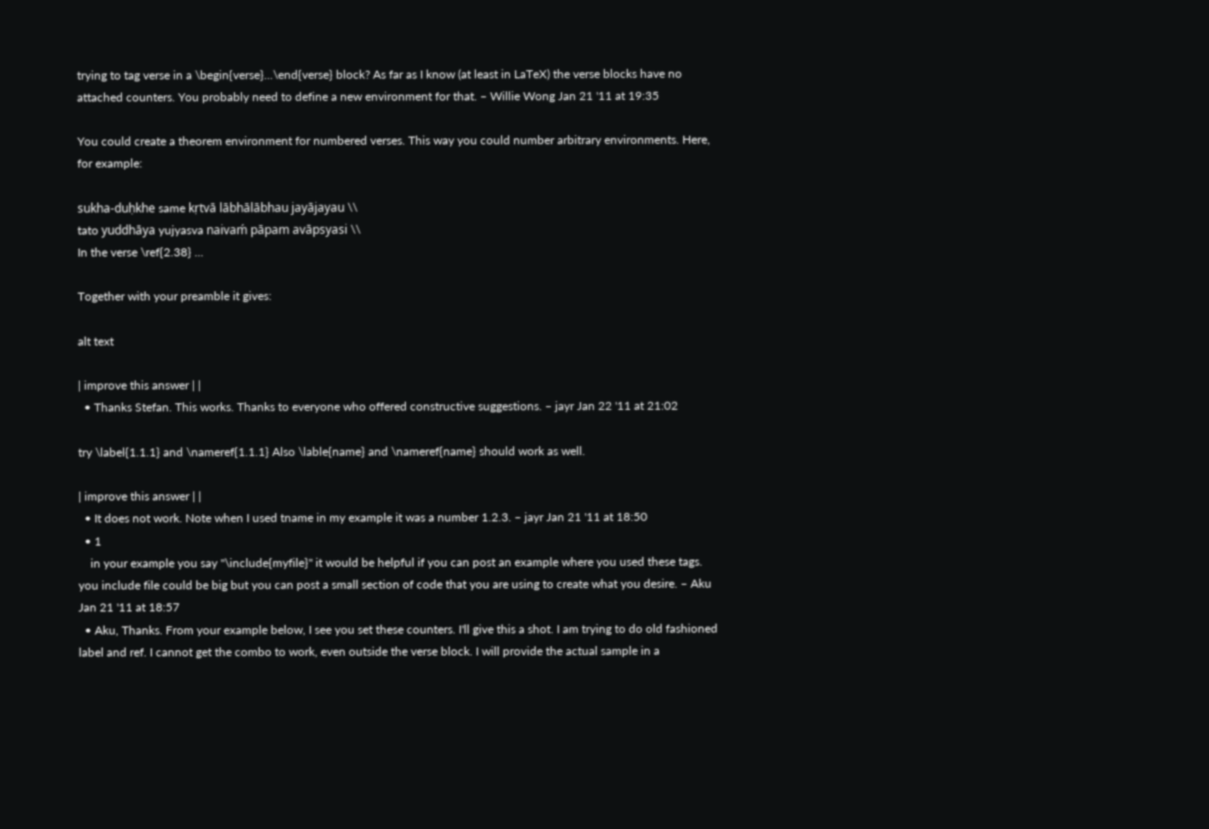trying to tag verse in a \begin{verse}...\end{verse} block? As far as I know (at least in LaTeX) the verse blocks have no attached counters. You probably need to define a new environment for that. – Willie Wong Jan 21 '11 at 19:35

You could create a theorem environment for numbered verses. This way you could number arbitrary environments. Here, for example:

sukha-duḥkhe same kṛtvā lābhālābhau jayājayau \\
tato yuddhāya yujyasva naivaḿ pāpam avāpsyasi \\
In the verse \ref{2.38} ...

Together with your preamble it gives:

alt text

| improve this answer | |
  • Thanks Stefan. This works. Thanks to everyone who offered constructive suggestions. – jayr Jan 22 '11 at 21:02

try \label{1.1.1} and \nameref{1.1.1} Also \lable{name} and \nameref{name} should work as well.

| improve this answer | |
  • It does not work. Note when I used tname in my example it was a number 1.2.3. – jayr Jan 21 '11 at 18:50
  • 1
    in your example you say "\include{myfile}" it would be helpful if you can post an example where you used these tags. you include file could be big but you can post a small section of code that you are using to create what you desire. – Aku Jan 21 '11 at 18:57
  • Aku, Thanks. From your example below, I see you set these counters. I'll give this a shot. I am trying to do old fashioned label and ref. I cannot get the combo to work, even outside the verse block. I will provide the actual sample in a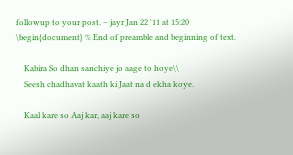followup to your post. – jayr Jan 22 '11 at 15:20
\begin{document} % End of preamble and beginning of text.

    Kabira So dhan sanchiye jo aage to hoye\\
    Seesh chadhavat kaath ki Jaat na d ekha koye.

    Kaal kare so Aaj kar, aaj kare so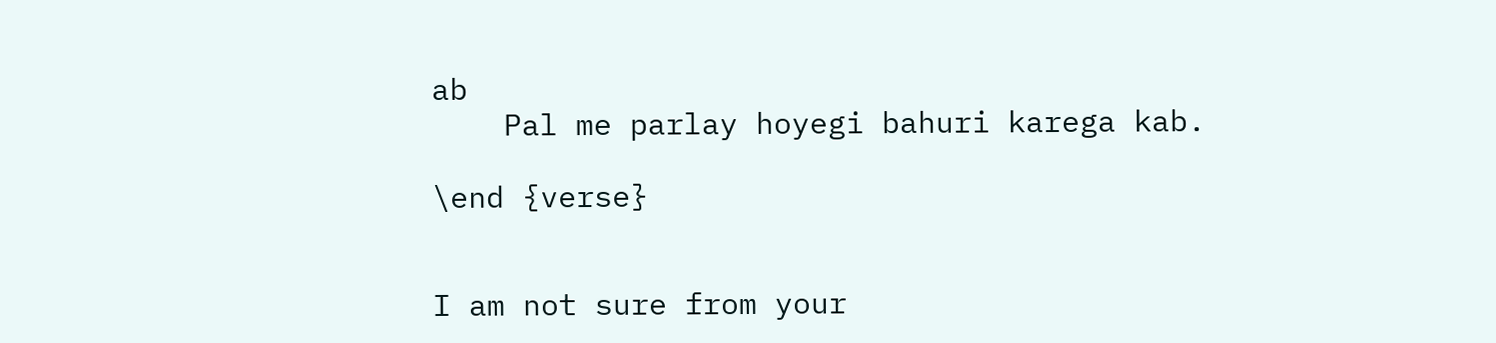ab
    Pal me parlay hoyegi bahuri karega kab.

\end {verse}


I am not sure from your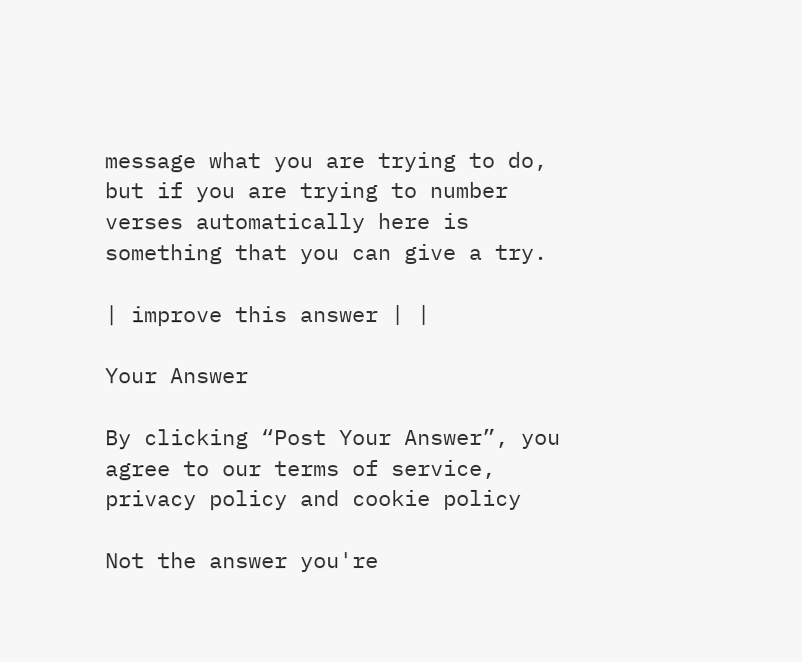message what you are trying to do, but if you are trying to number verses automatically here is something that you can give a try.

| improve this answer | |

Your Answer

By clicking “Post Your Answer”, you agree to our terms of service, privacy policy and cookie policy

Not the answer you're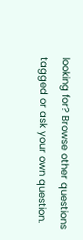looking for? Browse other questions tagged or ask your own question.